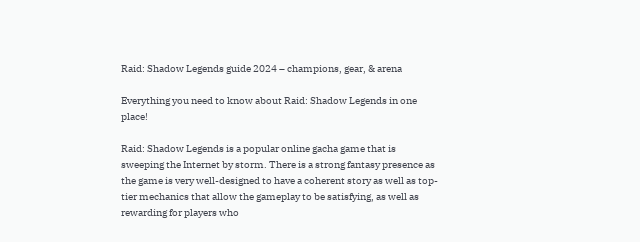Raid: Shadow Legends guide 2024 – champions, gear, & arena

Everything you need to know about Raid: Shadow Legends in one place!

Raid: Shadow Legends is a popular online gacha game that is sweeping the Internet by storm. There is a strong fantasy presence as the game is very well-designed to have a coherent story as well as top-tier mechanics that allow the gameplay to be satisfying, as well as rewarding for players who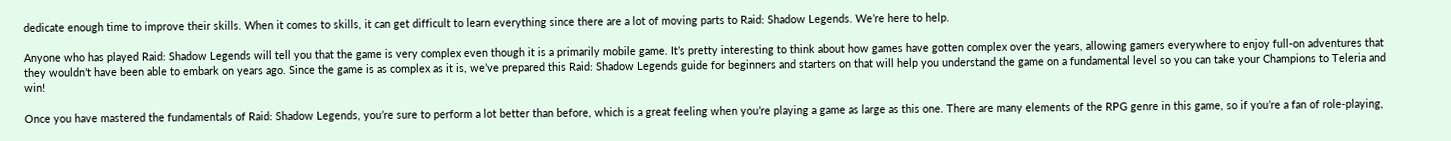dedicate enough time to improve their skills. When it comes to skills, it can get difficult to learn everything since there are a lot of moving parts to Raid: Shadow Legends. We’re here to help.

Anyone who has played Raid: Shadow Legends will tell you that the game is very complex even though it is a primarily mobile game. It’s pretty interesting to think about how games have gotten complex over the years, allowing gamers everywhere to enjoy full-on adventures that they wouldn’t have been able to embark on years ago. Since the game is as complex as it is, we’ve prepared this Raid: Shadow Legends guide for beginners and starters on that will help you understand the game on a fundamental level so you can take your Champions to Teleria and win!

Once you have mastered the fundamentals of Raid: Shadow Legends, you’re sure to perform a lot better than before, which is a great feeling when you’re playing a game as large as this one. There are many elements of the RPG genre in this game, so if you’re a fan of role-playing,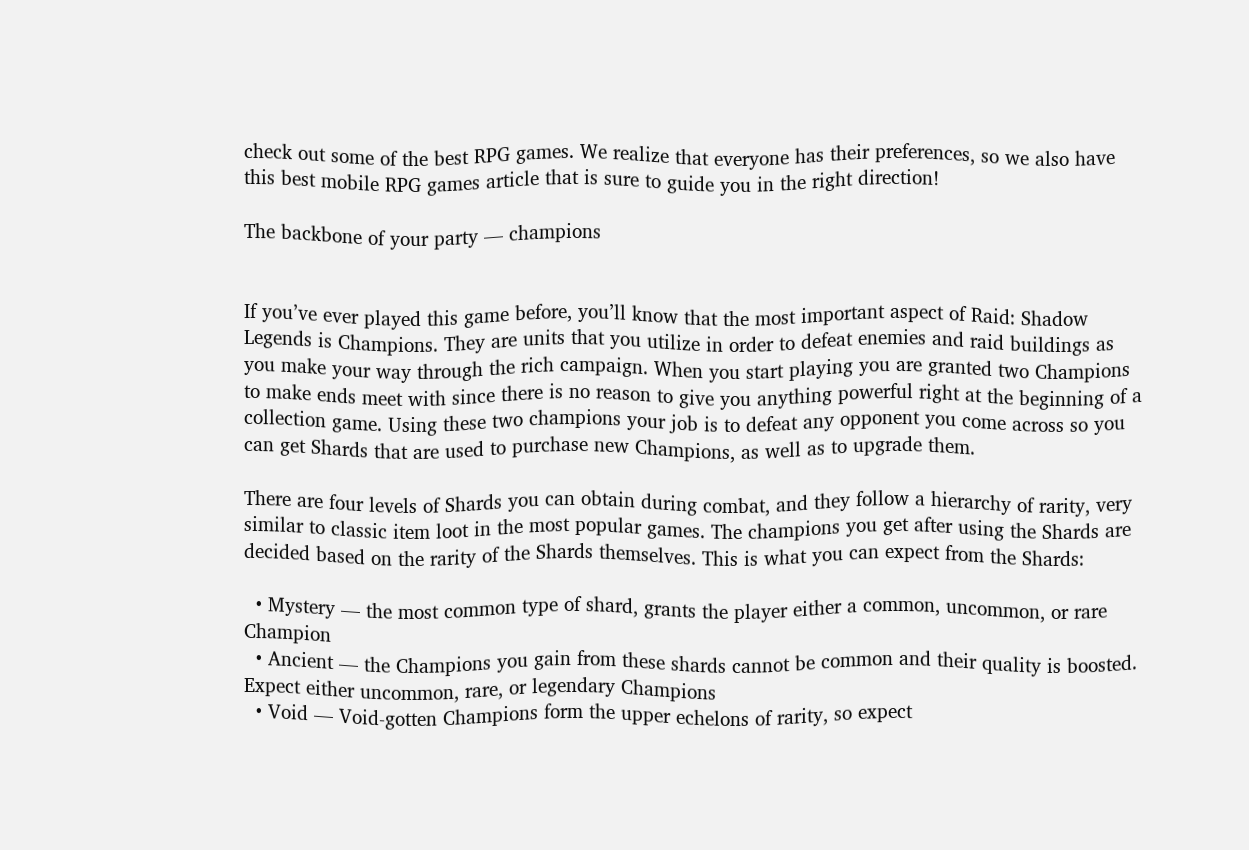check out some of the best RPG games. We realize that everyone has their preferences, so we also have this best mobile RPG games article that is sure to guide you in the right direction!

The backbone of your party — champions


If you’ve ever played this game before, you’ll know that the most important aspect of Raid: Shadow Legends is Champions. They are units that you utilize in order to defeat enemies and raid buildings as you make your way through the rich campaign. When you start playing you are granted two Champions to make ends meet with since there is no reason to give you anything powerful right at the beginning of a collection game. Using these two champions your job is to defeat any opponent you come across so you can get Shards that are used to purchase new Champions, as well as to upgrade them.

There are four levels of Shards you can obtain during combat, and they follow a hierarchy of rarity, very similar to classic item loot in the most popular games. The champions you get after using the Shards are decided based on the rarity of the Shards themselves. This is what you can expect from the Shards:

  • Mystery — the most common type of shard, grants the player either a common, uncommon, or rare Champion
  • Ancient — the Champions you gain from these shards cannot be common and their quality is boosted. Expect either uncommon, rare, or legendary Champions
  • Void — Void-gotten Champions form the upper echelons of rarity, so expect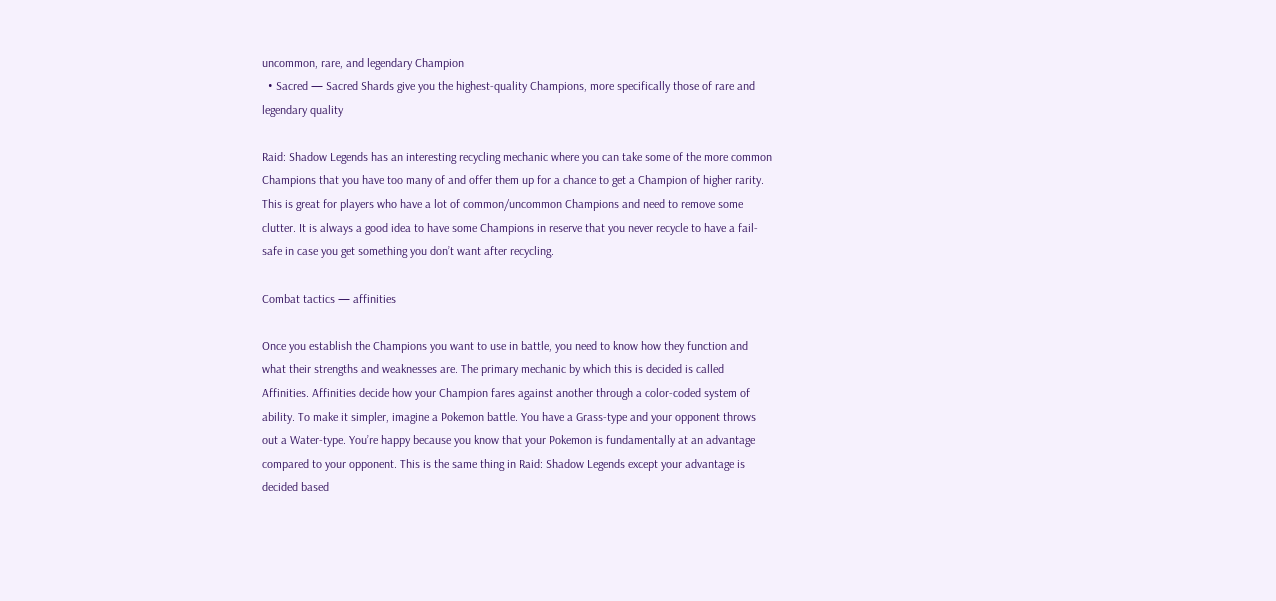uncommon, rare, and legendary Champion
  • Sacred — Sacred Shards give you the highest-quality Champions, more specifically those of rare and legendary quality

Raid: Shadow Legends has an interesting recycling mechanic where you can take some of the more common Champions that you have too many of and offer them up for a chance to get a Champion of higher rarity. This is great for players who have a lot of common/uncommon Champions and need to remove some clutter. It is always a good idea to have some Champions in reserve that you never recycle to have a fail-safe in case you get something you don’t want after recycling.

Combat tactics — affinities

Once you establish the Champions you want to use in battle, you need to know how they function and what their strengths and weaknesses are. The primary mechanic by which this is decided is called Affinities. Affinities decide how your Champion fares against another through a color-coded system of ability. To make it simpler, imagine a Pokemon battle. You have a Grass-type and your opponent throws out a Water-type. You’re happy because you know that your Pokemon is fundamentally at an advantage compared to your opponent. This is the same thing in Raid: Shadow Legends except your advantage is decided based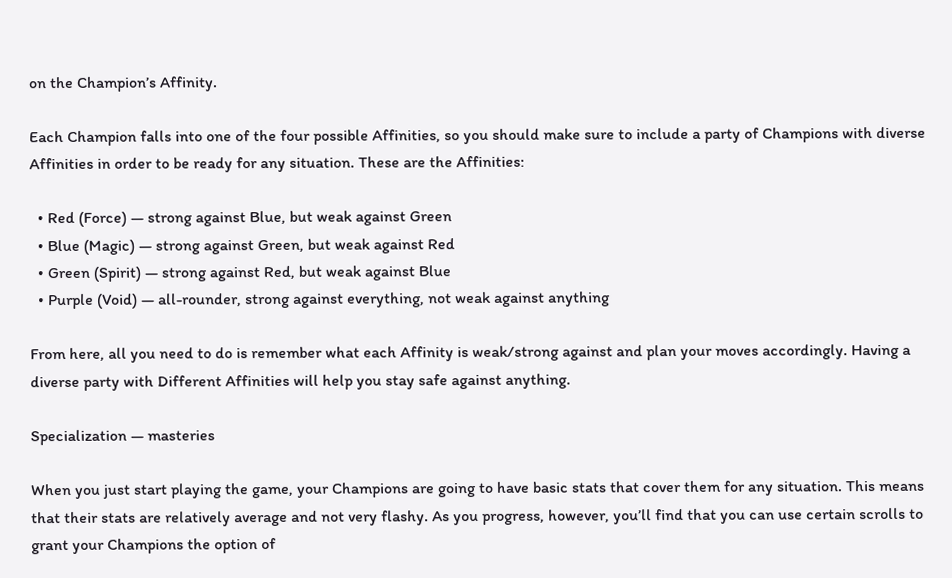on the Champion’s Affinity.

Each Champion falls into one of the four possible Affinities, so you should make sure to include a party of Champions with diverse Affinities in order to be ready for any situation. These are the Affinities:

  • Red (Force) — strong against Blue, but weak against Green
  • Blue (Magic) — strong against Green, but weak against Red
  • Green (Spirit) — strong against Red, but weak against Blue
  • Purple (Void) — all-rounder, strong against everything, not weak against anything

From here, all you need to do is remember what each Affinity is weak/strong against and plan your moves accordingly. Having a diverse party with Different Affinities will help you stay safe against anything.

Specialization — masteries

When you just start playing the game, your Champions are going to have basic stats that cover them for any situation. This means that their stats are relatively average and not very flashy. As you progress, however, you’ll find that you can use certain scrolls to grant your Champions the option of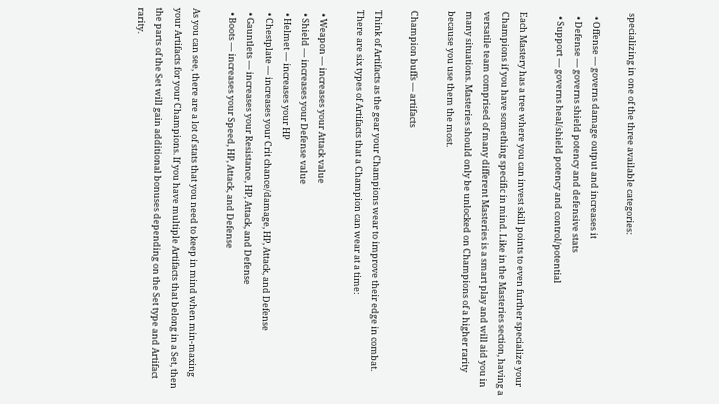specializing in one of the three available categories:

  • Offense — governs damage output and increases it
  • Defense — governs shield potency and defensive stats
  • Support — governs heal/shield potency and control/potential

Each Mastery has a tree where you can invest skill points to even further specialize your Champions if you have something specific in mind. Like in the Masteries section, having a versatile team comprised of many different Masteries is a smart play and will aid you in many situations. Masteries should only be unlocked on Champions of a higher rarity because you use them the most.

Champion buffs — artifacts

Think of Artifacts as the gear your Champions wear to improve their edge in combat. There are six types of Artifacts that a Champion can wear at a time:

  • Weapon — increases your Attack value
  • Shield — increases your Defense value
  • Helmet — increases your HP
  • Chestplate — increases your Crit chance/damage, HP, Attack, and Defense
  • Gauntlets — increases your Resistance, HP, Attack, and Defense
  • Boots — increases your Speed, HP, Attack, and Defense

As you can see, there are a lot of stats that you need to keep in mind when min-maxing your Artifacts for your Champions. If you have multiple Artifacts that belong in a Set, then the parts of the Set will gain additional bonuses depending on the Set type and Artifact rarity.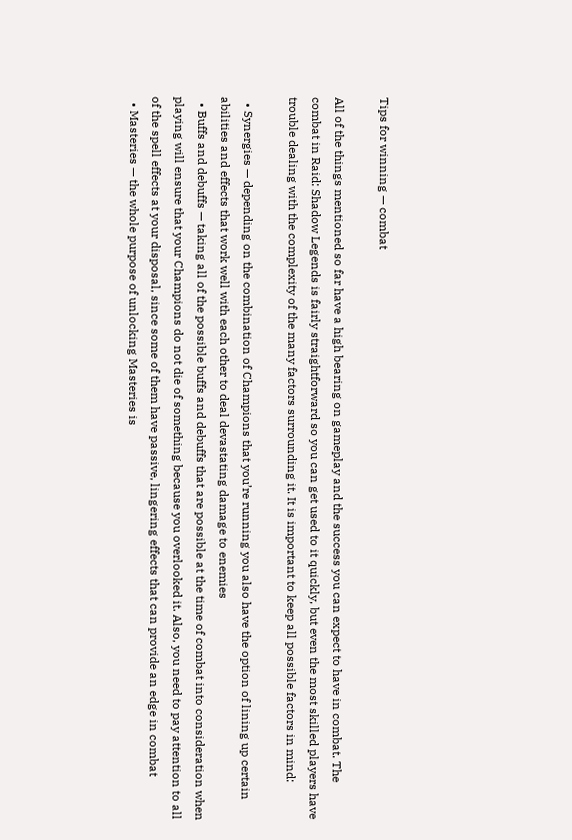Tips for winning — combat

All of the things mentioned so far have a high bearing on gameplay and the success you can expect to have in combat. The combat in Raid: Shadow Legends is fairly straightforward so you can get used to it quickly, but even the most skilled players have trouble dealing with the complexity of the many factors surrounding it. It is important to keep all possible factors in mind:

  • Synergies — depending on the combination of Champions that you’re running you also have the option of lining up certain abilities and effects that work well with each other to deal devastating damage to enemies
  • Buffs and debuffs — taking all of the possible buffs and debuffs that are possible at the time of combat into consideration when playing will ensure that your Champions do not die of something because you overlooked it. Also, you need to pay attention to all of the spell effects at your disposal, since some of them have passive, lingering effects that can provide an edge in combat
  • Masteries — the whole purpose of unlocking Masteries is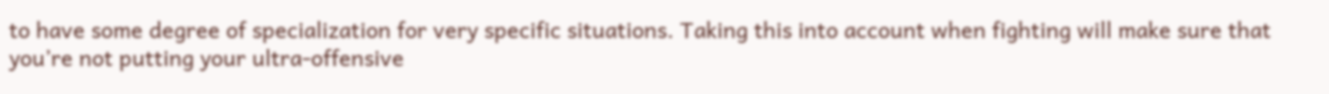to have some degree of specialization for very specific situations. Taking this into account when fighting will make sure that you’re not putting your ultra-offensive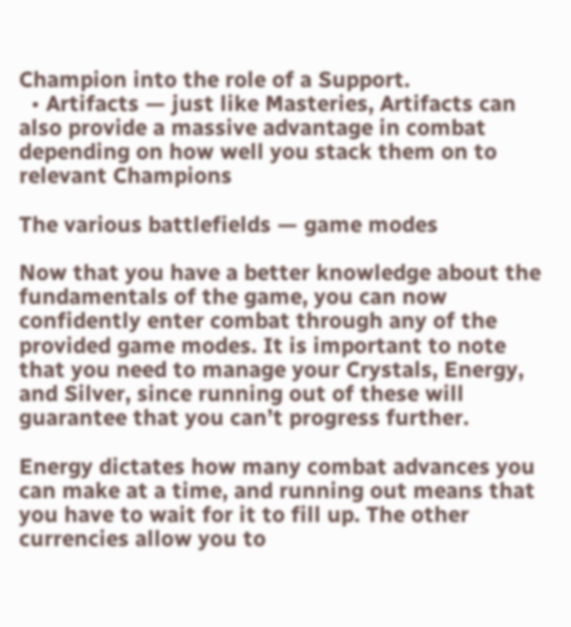Champion into the role of a Support.
  • Artifacts — just like Masteries, Artifacts can also provide a massive advantage in combat depending on how well you stack them on to relevant Champions

The various battlefields — game modes

Now that you have a better knowledge about the fundamentals of the game, you can now confidently enter combat through any of the provided game modes. It is important to note that you need to manage your Crystals, Energy, and Silver, since running out of these will guarantee that you can’t progress further.

Energy dictates how many combat advances you can make at a time, and running out means that you have to wait for it to fill up. The other currencies allow you to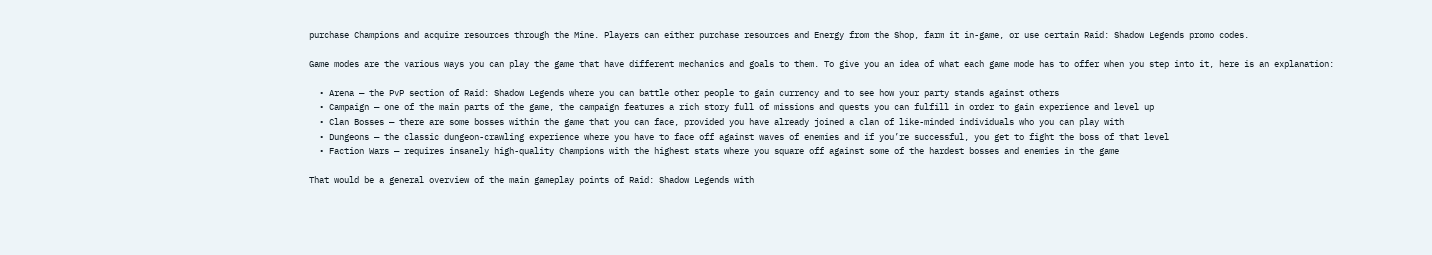purchase Champions and acquire resources through the Mine. Players can either purchase resources and Energy from the Shop, farm it in-game, or use certain Raid: Shadow Legends promo codes.

Game modes are the various ways you can play the game that have different mechanics and goals to them. To give you an idea of what each game mode has to offer when you step into it, here is an explanation:

  • Arena — the PvP section of Raid: Shadow Legends where you can battle other people to gain currency and to see how your party stands against others
  • Campaign — one of the main parts of the game, the campaign features a rich story full of missions and quests you can fulfill in order to gain experience and level up
  • Clan Bosses — there are some bosses within the game that you can face, provided you have already joined a clan of like-minded individuals who you can play with
  • Dungeons — the classic dungeon-crawling experience where you have to face off against waves of enemies and if you’re successful, you get to fight the boss of that level
  • Faction Wars — requires insanely high-quality Champions with the highest stats where you square off against some of the hardest bosses and enemies in the game

That would be a general overview of the main gameplay points of Raid: Shadow Legends with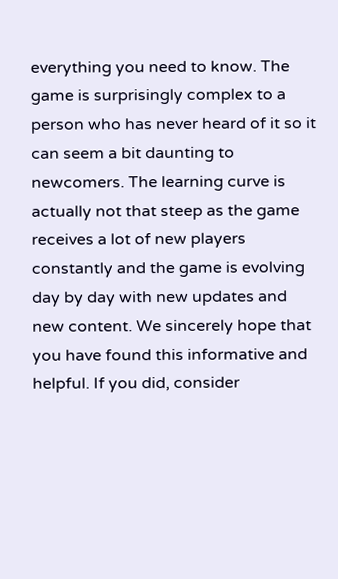everything you need to know. The game is surprisingly complex to a person who has never heard of it so it can seem a bit daunting to newcomers. The learning curve is actually not that steep as the game receives a lot of new players constantly and the game is evolving day by day with new updates and new content. We sincerely hope that you have found this informative and helpful. If you did, consider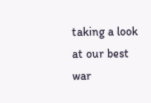taking a look at our best war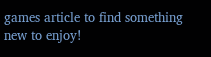games article to find something new to enjoy!